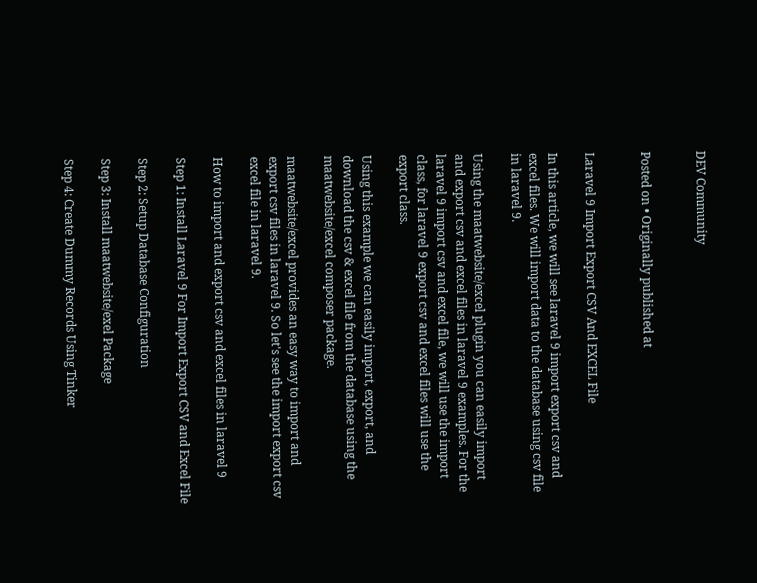DEV Community


Posted on • Originally published at


Laravel 9 Import Export CSV And EXCEL File

In this article, we will see laravel 9 import export csv and excel files. We will import data to the database using csv file in laravel 9.

Using the maatwebsite/excel plugin you can easily import and export csv and excel files in laravel 9 examples. For the laravel 9 import csv and excel file, we will use the import class, for laravel 9 export csv and excel files will use the export class.

Using this example we can easily import, export, and download the csv & excel file from the database using the maatwebsite/excel composer package.

maatwebsite/excel provides an easy way to import and export csv files in laravel 9. So let's see the import export csv excel file in laravel 9.

How to import and export csv and excel files in laravel 9

Step 1: Install Laravel 9 For Import Export CSV and Excel File

Step 2: Setup Database Configuration

Step 3: Install maatwebsite/exel Package

Step 4: Create Dummy Records Using Tinker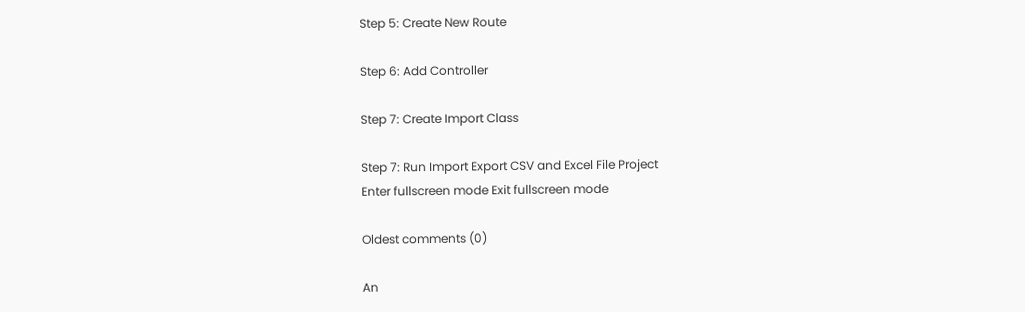Step 5: Create New Route

Step 6: Add Controller

Step 7: Create Import Class

Step 7: Run Import Export CSV and Excel File Project
Enter fullscreen mode Exit fullscreen mode

Oldest comments (0)

An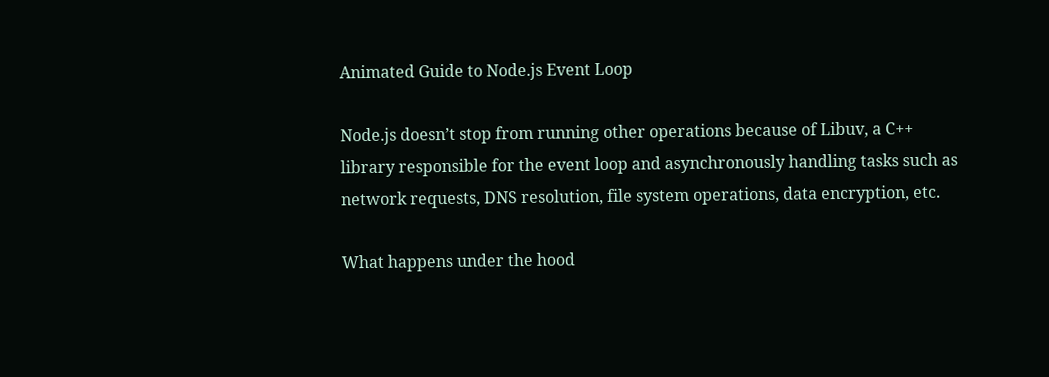Animated Guide to Node.js Event Loop

Node.js doesn’t stop from running other operations because of Libuv, a C++ library responsible for the event loop and asynchronously handling tasks such as network requests, DNS resolution, file system operations, data encryption, etc.

What happens under the hood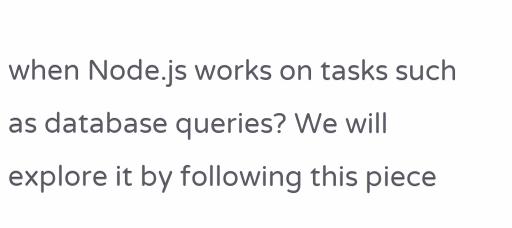when Node.js works on tasks such as database queries? We will explore it by following this piece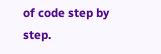of code step by step.